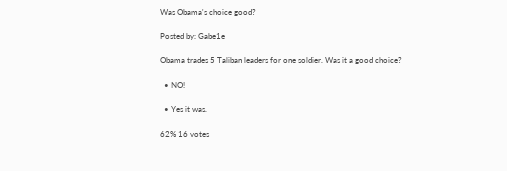Was Obama's choice good?

Posted by: Gabe1e

Obama trades 5 Taliban leaders for one soldier. Was it a good choice?

  • NO!

  • Yes it was.

62% 16 votes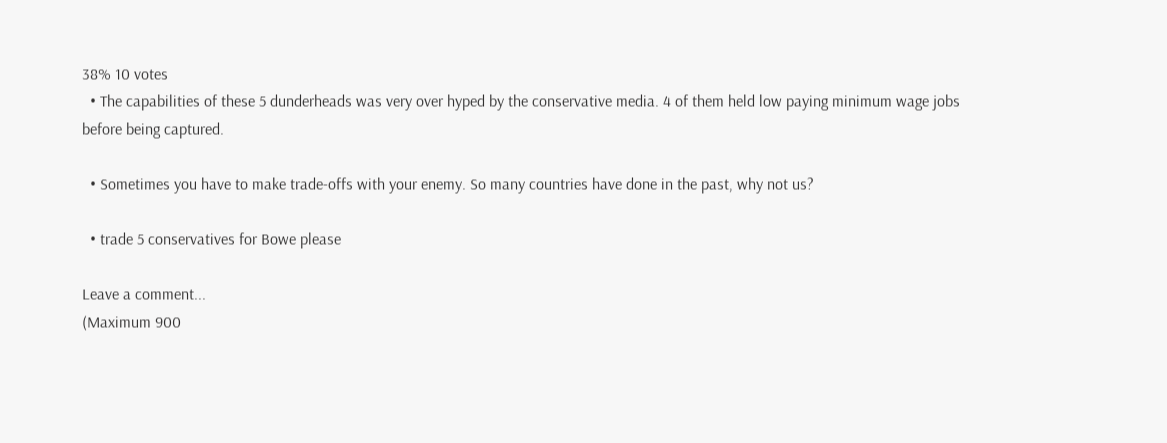38% 10 votes
  • The capabilities of these 5 dunderheads was very over hyped by the conservative media. 4 of them held low paying minimum wage jobs before being captured.

  • Sometimes you have to make trade-offs with your enemy. So many countries have done in the past, why not us?

  • trade 5 conservatives for Bowe please

Leave a comment...
(Maximum 900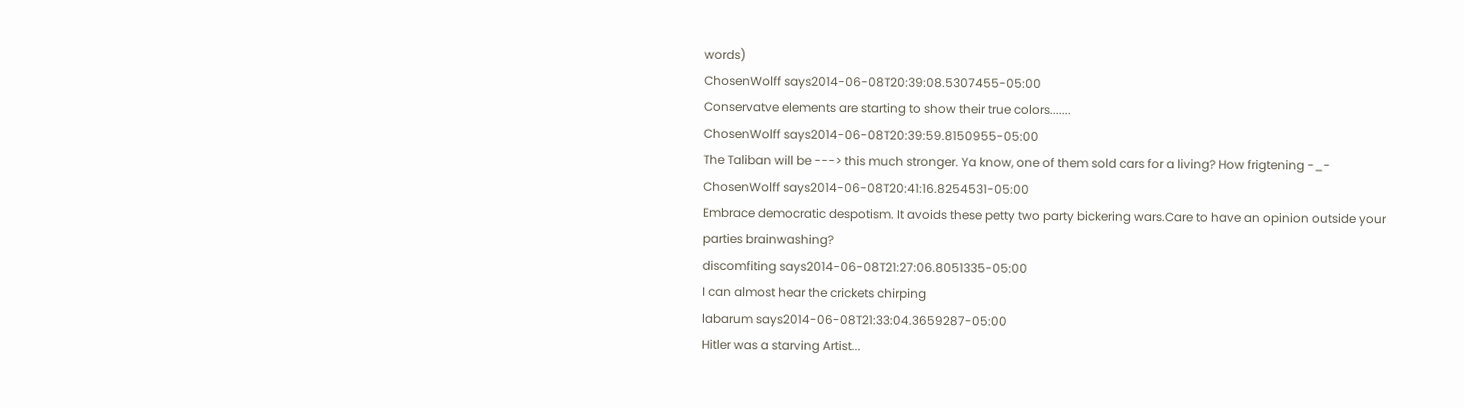words)
ChosenWolff says2014-06-08T20:39:08.5307455-05:00
Conservatve elements are starting to show their true colors.......
ChosenWolff says2014-06-08T20:39:59.8150955-05:00
The Taliban will be ---> this much stronger. Ya know, one of them sold cars for a living? How frigtening -_-
ChosenWolff says2014-06-08T20:41:16.8254531-05:00
Embrace democratic despotism. It avoids these petty two party bickering wars.Care to have an opinion outside your parties brainwashing?
discomfiting says2014-06-08T21:27:06.8051335-05:00
I can almost hear the crickets chirping
labarum says2014-06-08T21:33:04.3659287-05:00
Hitler was a starving Artist...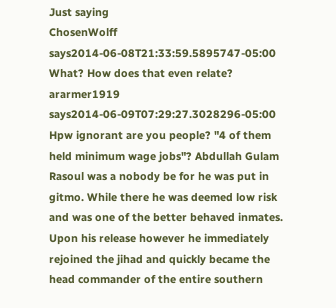Just saying
ChosenWolff says2014-06-08T21:33:59.5895747-05:00
What? How does that even relate?
ararmer1919 says2014-06-09T07:29:27.3028296-05:00
Hpw ignorant are you people? "4 of them held minimum wage jobs"? Abdullah Gulam Rasoul was a nobody be for he was put in gitmo. While there he was deemed low risk and was one of the better behaved inmates. Upon his release however he immediately rejoined the jihad and quickly became the head commander of the entire southern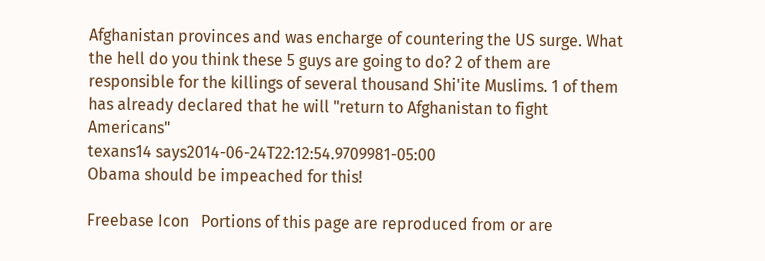Afghanistan provinces and was encharge of countering the US surge. What the hell do you think these 5 guys are going to do? 2 of them are responsible for the killings of several thousand Shi'ite Muslims. 1 of them has already declared that he will "return to Afghanistan to fight Americans"
texans14 says2014-06-24T22:12:54.9709981-05:00
Obama should be impeached for this!

Freebase Icon   Portions of this page are reproduced from or are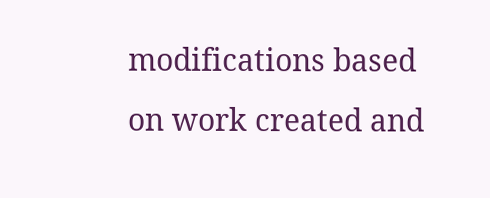modifications based on work created and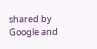shared by Google and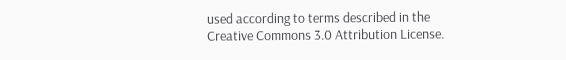used according to terms described in the Creative Commons 3.0 Attribution License.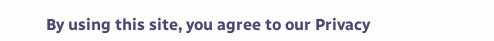By using this site, you agree to our Privacy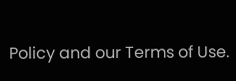Policy and our Terms of Use.